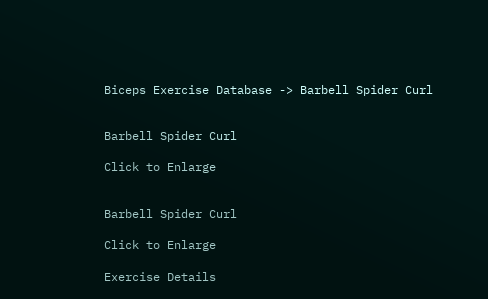Biceps Exercise Database -> Barbell Spider Curl


Barbell Spider Curl

Click to Enlarge


Barbell Spider Curl

Click to Enlarge

Exercise Details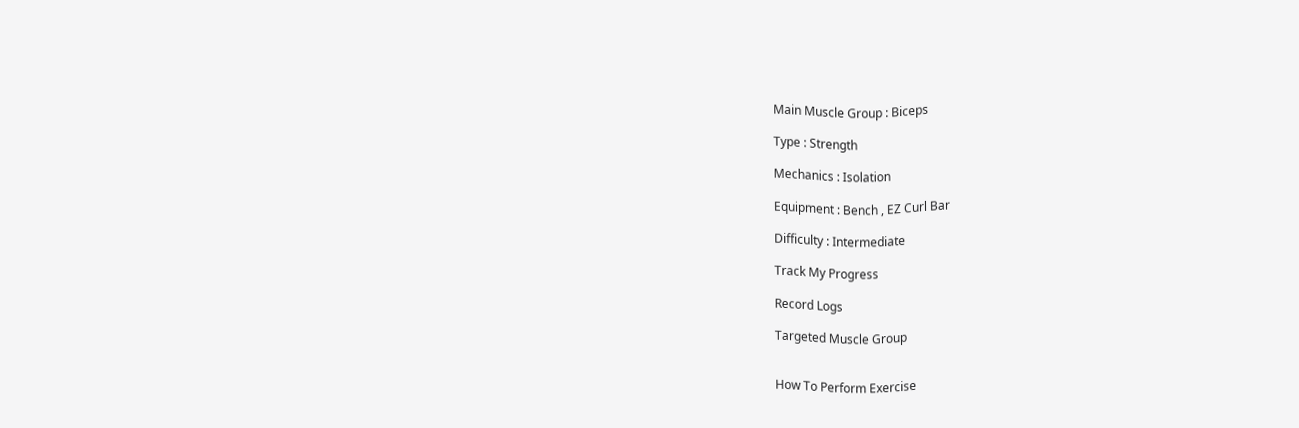Main Muscle Group : Biceps

Type : Strength

Mechanics : Isolation

Equipment : Bench , EZ Curl Bar

Difficulty : Intermediate

Track My Progress

Record Logs

Targeted Muscle Group


How To Perform Exercise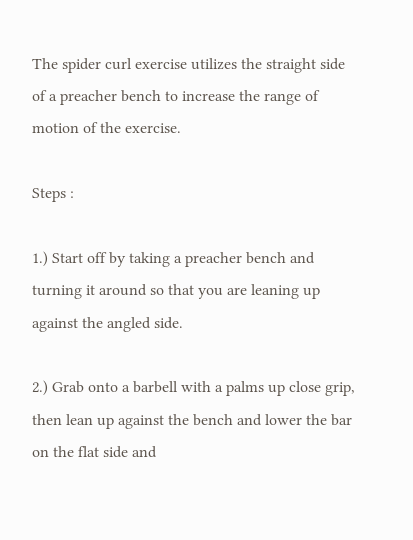The spider curl exercise utilizes the straight side of a preacher bench to increase the range of motion of the exercise.

Steps :

1.) Start off by taking a preacher bench and turning it around so that you are leaning up against the angled side.

2.) Grab onto a barbell with a palms up close grip, then lean up against the bench and lower the bar on the flat side and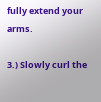fully extend your arms.

3.) Slowly curl the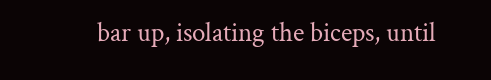bar up, isolating the biceps, until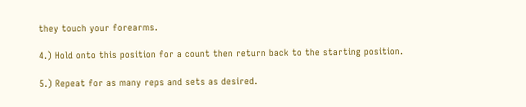they touch your forearms.

4.) Hold onto this position for a count then return back to the starting position.

5.) Repeat for as many reps and sets as desired.